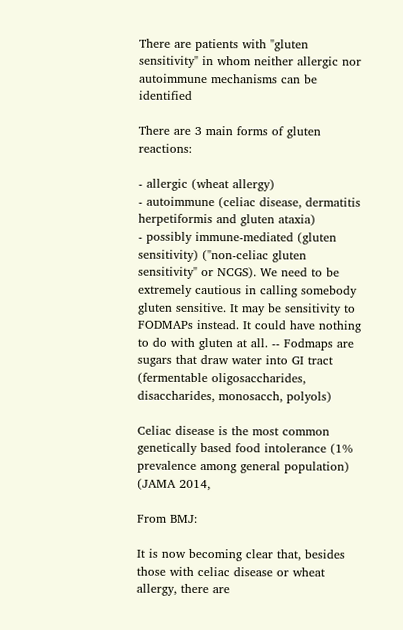There are patients with "gluten sensitivity" in whom neither allergic nor autoimmune mechanisms can be identified

There are 3 main forms of gluten reactions:

- allergic (wheat allergy)
- autoimmune (celiac disease, dermatitis herpetiformis and gluten ataxia)
- possibly immune-mediated (gluten sensitivity) ("non-celiac gluten sensitivity" or NCGS). We need to be extremely cautious in calling somebody gluten sensitive. It may be sensitivity to FODMAPs instead. It could have nothing to do with gluten at all. -- Fodmaps are sugars that draw water into GI tract (fermentable oligosaccharides, disaccharides, monosacch, polyols)

Celiac disease is the most common genetically based food intolerance (1% prevalence among general population) (JAMA 2014,

From BMJ:

It is now becoming clear that, besides those with celiac disease or wheat allergy, there are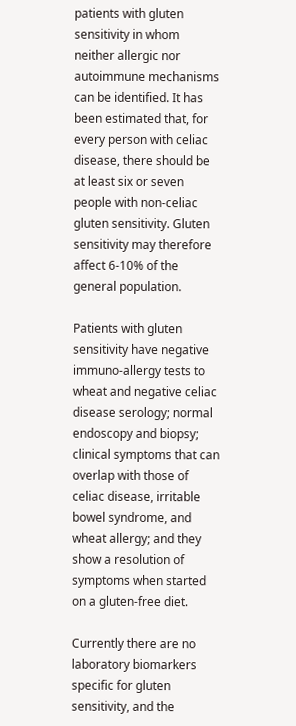patients with gluten sensitivity in whom neither allergic nor autoimmune mechanisms can be identified. It has been estimated that, for every person with celiac disease, there should be at least six or seven people with non-celiac gluten sensitivity. Gluten sensitivity may therefore affect 6-10% of the general population.

Patients with gluten sensitivity have negative immuno-allergy tests to wheat and negative celiac disease serology; normal endoscopy and biopsy; clinical symptoms that can overlap with those of celiac disease, irritable bowel syndrome, and wheat allergy; and they show a resolution of symptoms when started on a gluten-free diet.

Currently there are no laboratory biomarkers specific for gluten sensitivity, and the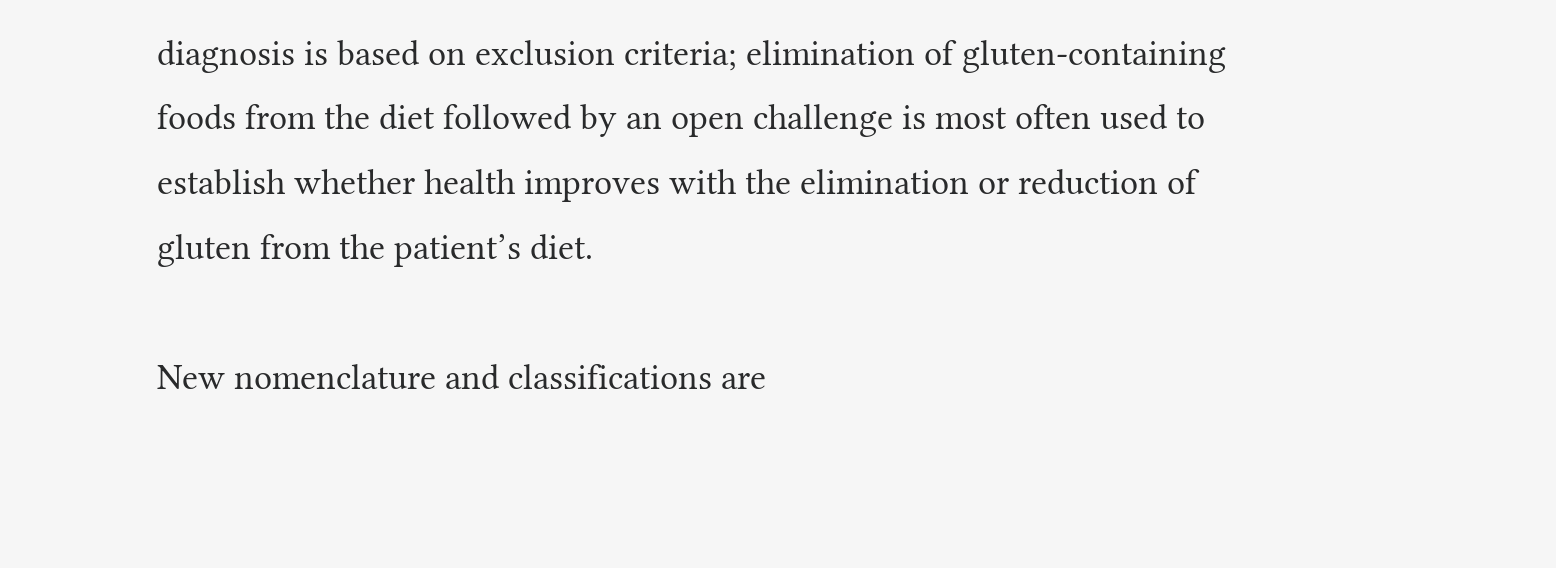diagnosis is based on exclusion criteria; elimination of gluten-containing foods from the diet followed by an open challenge is most often used to establish whether health improves with the elimination or reduction of gluten from the patient’s diet.

New nomenclature and classifications are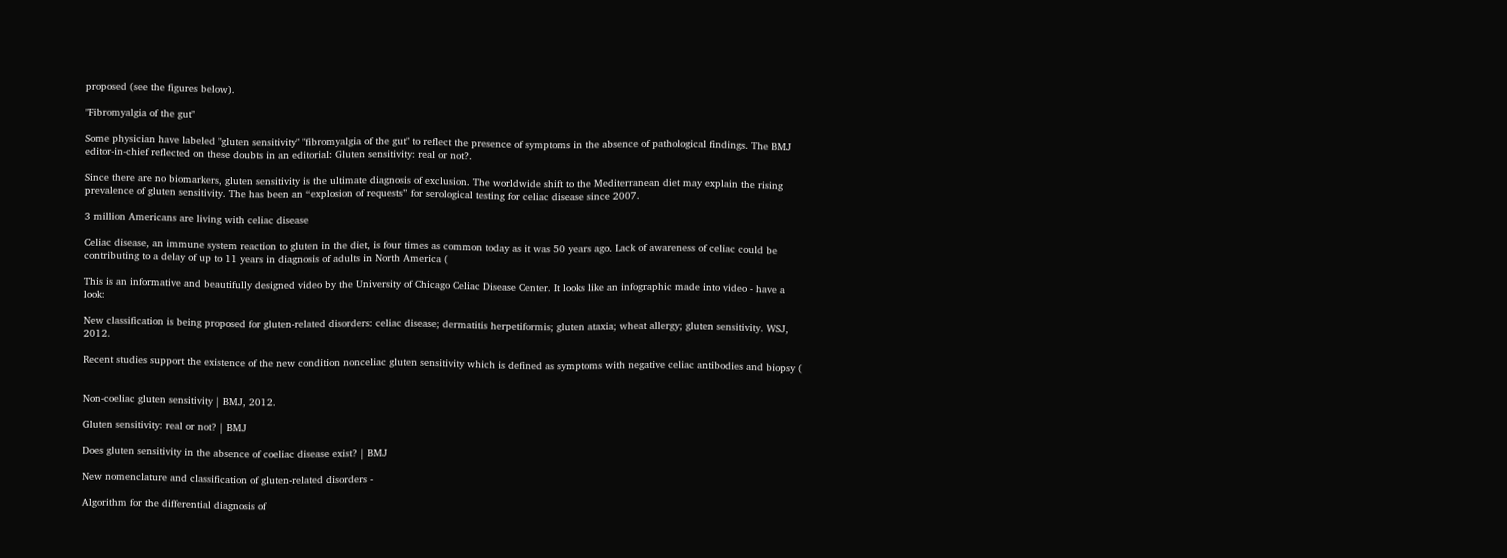proposed (see the figures below).

"Fibromyalgia of the gut"

Some physician have labeled "gluten sensitivity" "fibromyalgia of the gut" to reflect the presence of symptoms in the absence of pathological findings. The BMJ editor-in-chief reflected on these doubts in an editorial: Gluten sensitivity: real or not?.

Since there are no biomarkers, gluten sensitivity is the ultimate diagnosis of exclusion. The worldwide shift to the Mediterranean diet may explain the rising prevalence of gluten sensitivity. The has been an “explosion of requests” for serological testing for celiac disease since 2007.

3 million Americans are living with celiac disease

Celiac disease, an immune system reaction to gluten in the diet, is four times as common today as it was 50 years ago. Lack of awareness of celiac could be contributing to a delay of up to 11 years in diagnosis of adults in North America (

This is an informative and beautifully designed video by the University of Chicago Celiac Disease Center. It looks like an infographic made into video - have a look:

New classification is being proposed for gluten-related disorders: celiac disease; dermatitis herpetiformis; gluten ataxia; wheat allergy; gluten sensitivity. WSJ, 2012.

Recent studies support the existence of the new condition nonceliac gluten sensitivity which is defined as symptoms with negative celiac antibodies and biopsy (


Non-coeliac gluten sensitivity | BMJ, 2012.

Gluten sensitivity: real or not? | BMJ

Does gluten sensitivity in the absence of coeliac disease exist? | BMJ

New nomenclature and classification of gluten-related disorders -

Algorithm for the differential diagnosis of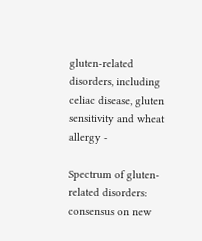gluten-related disorders, including celiac disease, gluten sensitivity and wheat allergy -

Spectrum of gluten-related disorders: consensus on new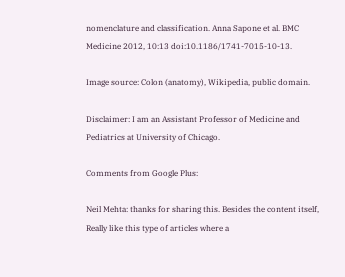nomenclature and classification. Anna Sapone et al. BMC Medicine 2012, 10:13 doi:10.1186/1741-7015-10-13.

Image source: Colon (anatomy), Wikipedia, public domain.

Disclaimer: I am an Assistant Professor of Medicine and Pediatrics at University of Chicago.

Comments from Google Plus:

Neil Mehta: thanks for sharing this. Besides the content itself, Really like this type of articles where a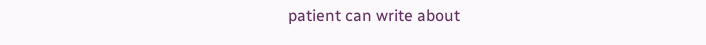patient can write about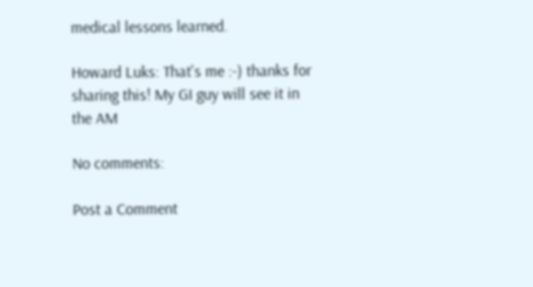medical lessons learned.

Howard Luks: That's me :-) thanks for sharing this! My GI guy will see it in the AM

No comments:

Post a Comment